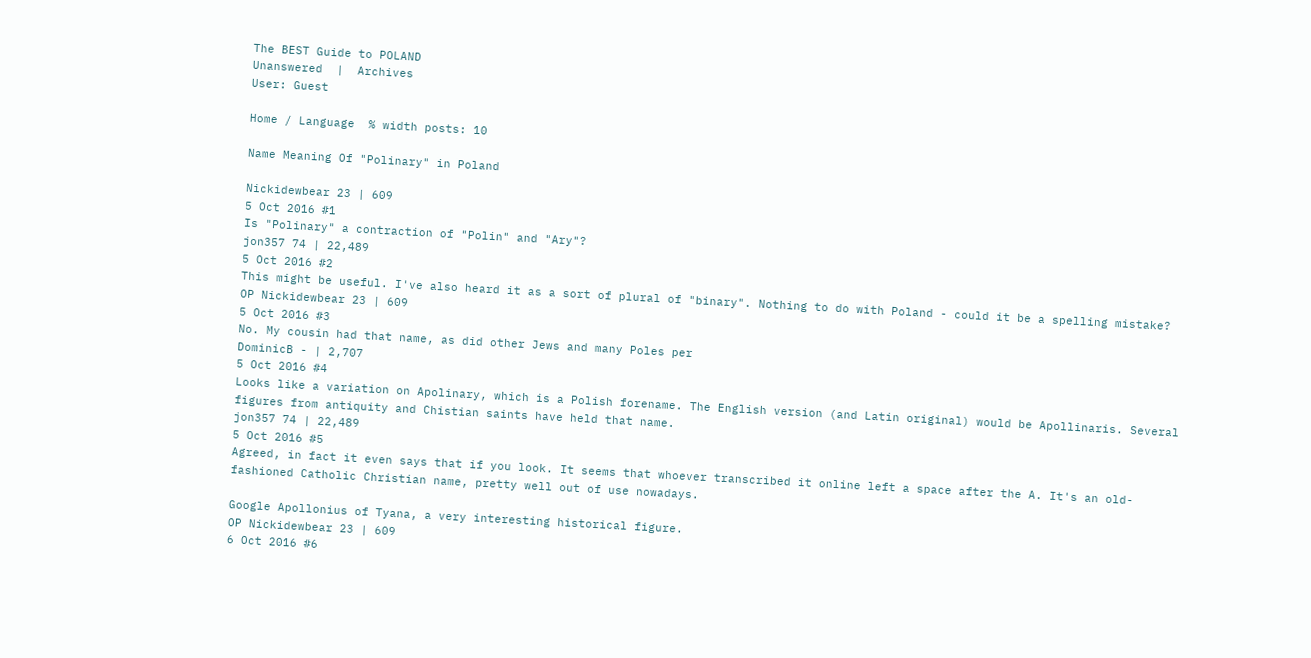The BEST Guide to POLAND
Unanswered  |  Archives
User: Guest

Home / Language  % width posts: 10

Name Meaning Of "Polinary" in Poland

Nickidewbear 23 | 609
5 Oct 2016 #1
Is "Polinary" a contraction of "Polin" and "Ary"?
jon357 74 | 22,489
5 Oct 2016 #2
This might be useful. I've also heard it as a sort of plural of "binary". Nothing to do with Poland - could it be a spelling mistake?
OP Nickidewbear 23 | 609
5 Oct 2016 #3
No. My cousin had that name, as did other Jews and many Poles per
DominicB - | 2,707
5 Oct 2016 #4
Looks like a variation on Apolinary, which is a Polish forename. The English version (and Latin original) would be Apollinaris. Several figures from antiquity and Chistian saints have held that name.
jon357 74 | 22,489
5 Oct 2016 #5
Agreed, in fact it even says that if you look. It seems that whoever transcribed it online left a space after the A. It's an old-fashioned Catholic Christian name, pretty well out of use nowadays.

Google Apollonius of Tyana, a very interesting historical figure.
OP Nickidewbear 23 | 609
6 Oct 2016 #6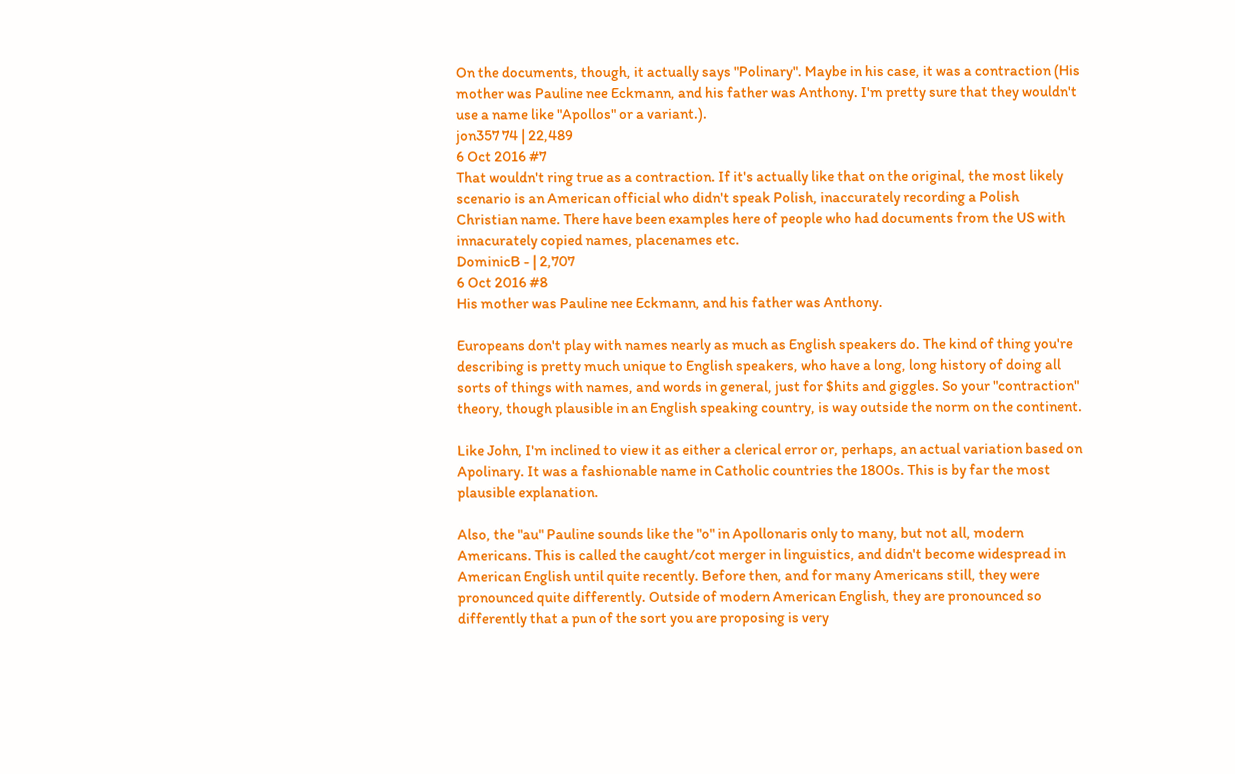On the documents, though, it actually says "Polinary". Maybe in his case, it was a contraction (His mother was Pauline nee Eckmann, and his father was Anthony. I'm pretty sure that they wouldn't use a name like "Apollos" or a variant.).
jon357 74 | 22,489
6 Oct 2016 #7
That wouldn't ring true as a contraction. If it's actually like that on the original, the most likely scenario is an American official who didn't speak Polish, inaccurately recording a Polish Christian name. There have been examples here of people who had documents from the US with innacurately copied names, placenames etc.
DominicB - | 2,707
6 Oct 2016 #8
His mother was Pauline nee Eckmann, and his father was Anthony.

Europeans don't play with names nearly as much as English speakers do. The kind of thing you're describing is pretty much unique to English speakers, who have a long, long history of doing all sorts of things with names, and words in general, just for $hits and giggles. So your "contraction" theory, though plausible in an English speaking country, is way outside the norm on the continent.

Like John, I'm inclined to view it as either a clerical error or, perhaps, an actual variation based on Apolinary. It was a fashionable name in Catholic countries the 1800s. This is by far the most plausible explanation.

Also, the "au" Pauline sounds like the "o" in Apollonaris only to many, but not all, modern Americans. This is called the caught/cot merger in linguistics, and didn't become widespread in American English until quite recently. Before then, and for many Americans still, they were pronounced quite differently. Outside of modern American English, they are pronounced so differently that a pun of the sort you are proposing is very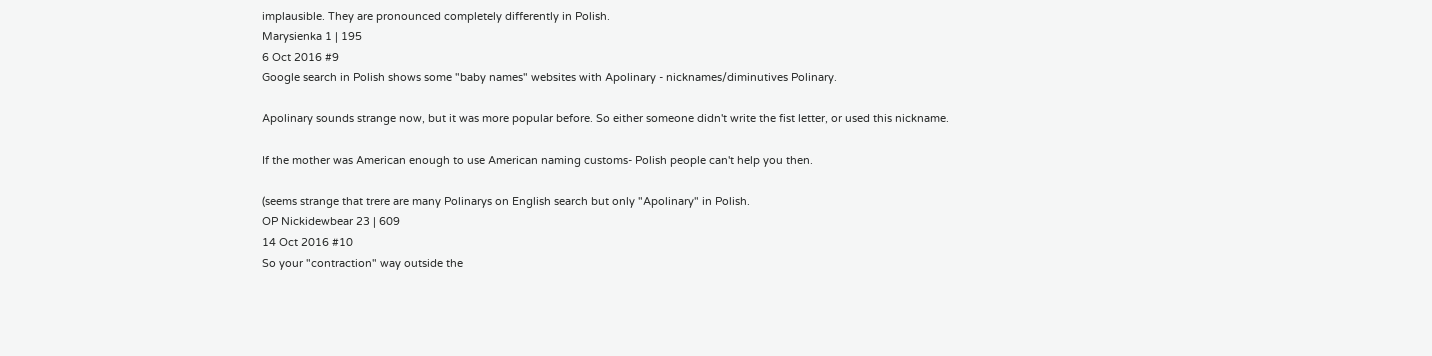implausible. They are pronounced completely differently in Polish.
Marysienka 1 | 195
6 Oct 2016 #9
Google search in Polish shows some "baby names" websites with Apolinary - nicknames/diminutives Polinary.

Apolinary sounds strange now, but it was more popular before. So either someone didn't write the fist letter, or used this nickname.

If the mother was American enough to use American naming customs- Polish people can't help you then.

(seems strange that trere are many Polinarys on English search but only "Apolinary" in Polish.
OP Nickidewbear 23 | 609
14 Oct 2016 #10
So your "contraction" way outside the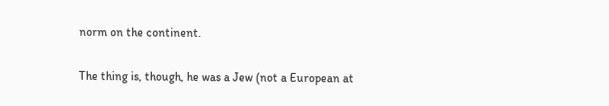norm on the continent.

The thing is, though, he was a Jew (not a European at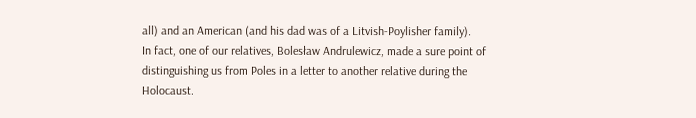all) and an American (and his dad was of a Litvish-Poylisher family).
In fact, one of our relatives, Bolesław Andrulewicz, made a sure point of distinguishing us from Poles in a letter to another relative during the Holocaust.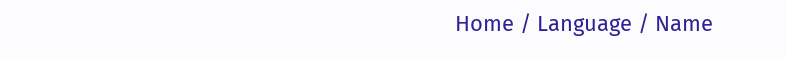Home / Language / Name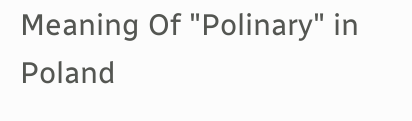Meaning Of "Polinary" in Poland